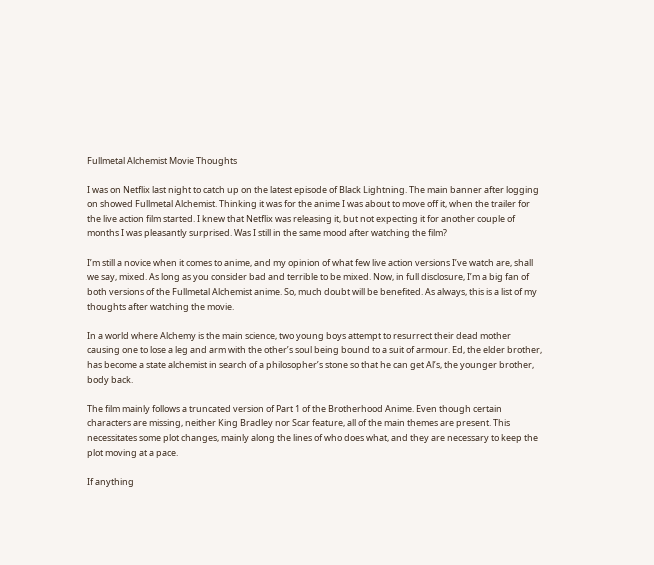Fullmetal Alchemist Movie Thoughts

I was on Netflix last night to catch up on the latest episode of Black Lightning. The main banner after logging on showed Fullmetal Alchemist. Thinking it was for the anime I was about to move off it, when the trailer for the live action film started. I knew that Netflix was releasing it, but not expecting it for another couple of months I was pleasantly surprised. Was I still in the same mood after watching the film?

I’m still a novice when it comes to anime, and my opinion of what few live action versions I’ve watch are, shall we say, mixed. As long as you consider bad and terrible to be mixed. Now, in full disclosure, I’m a big fan of both versions of the Fullmetal Alchemist anime. So, much doubt will be benefited. As always, this is a list of my thoughts after watching the movie.

In a world where Alchemy is the main science, two young boys attempt to resurrect their dead mother causing one to lose a leg and arm with the other’s soul being bound to a suit of armour. Ed, the elder brother, has become a state alchemist in search of a philosopher’s stone so that he can get Al’s, the younger brother, body back.

The film mainly follows a truncated version of Part 1 of the Brotherhood Anime. Even though certain characters are missing, neither King Bradley nor Scar feature, all of the main themes are present. This necessitates some plot changes, mainly along the lines of who does what, and they are necessary to keep the plot moving at a pace.

If anything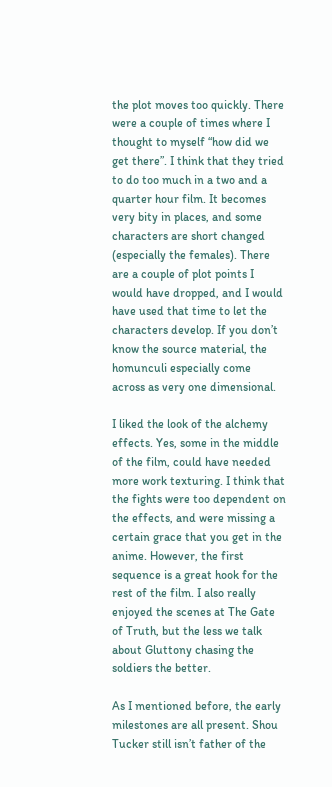the plot moves too quickly. There were a couple of times where I thought to myself “how did we get there”. I think that they tried to do too much in a two and a quarter hour film. It becomes very bity in places, and some characters are short changed (especially the females). There are a couple of plot points I would have dropped, and I would have used that time to let the characters develop. If you don’t know the source material, the homunculi especially come across as very one dimensional.

I liked the look of the alchemy effects. Yes, some in the middle of the film, could have needed more work texturing. I think that the fights were too dependent on the effects, and were missing a certain grace that you get in the anime. However, the first sequence is a great hook for the rest of the film. I also really enjoyed the scenes at The Gate of Truth, but the less we talk about Gluttony chasing the soldiers the better.

As I mentioned before, the early milestones are all present. Shou Tucker still isn’t father of the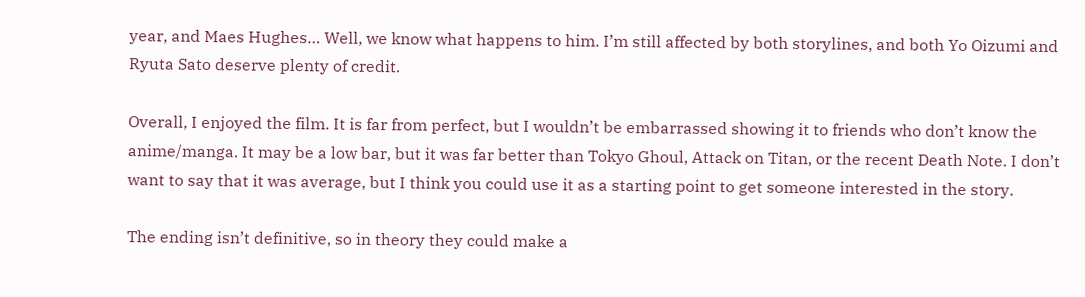year, and Maes Hughes… Well, we know what happens to him. I’m still affected by both storylines, and both Yo Oizumi and Ryuta Sato deserve plenty of credit.

Overall, I enjoyed the film. It is far from perfect, but I wouldn’t be embarrassed showing it to friends who don’t know the anime/manga. It may be a low bar, but it was far better than Tokyo Ghoul, Attack on Titan, or the recent Death Note. I don’t want to say that it was average, but I think you could use it as a starting point to get someone interested in the story.

The ending isn’t definitive, so in theory they could make a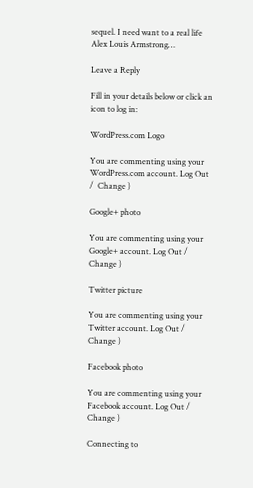sequel. I need want to a real life Alex Louis Armstrong…

Leave a Reply

Fill in your details below or click an icon to log in:

WordPress.com Logo

You are commenting using your WordPress.com account. Log Out /  Change )

Google+ photo

You are commenting using your Google+ account. Log Out /  Change )

Twitter picture

You are commenting using your Twitter account. Log Out /  Change )

Facebook photo

You are commenting using your Facebook account. Log Out /  Change )

Connecting to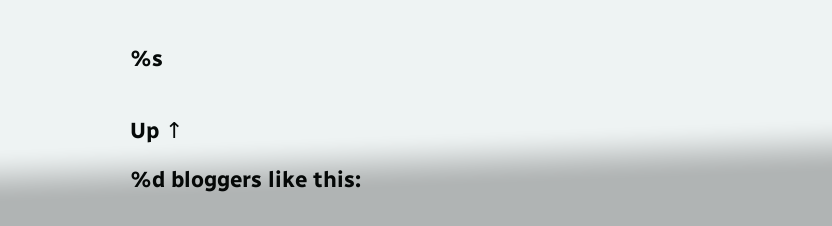%s


Up ↑

%d bloggers like this: